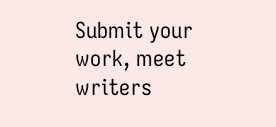Submit your work, meet writers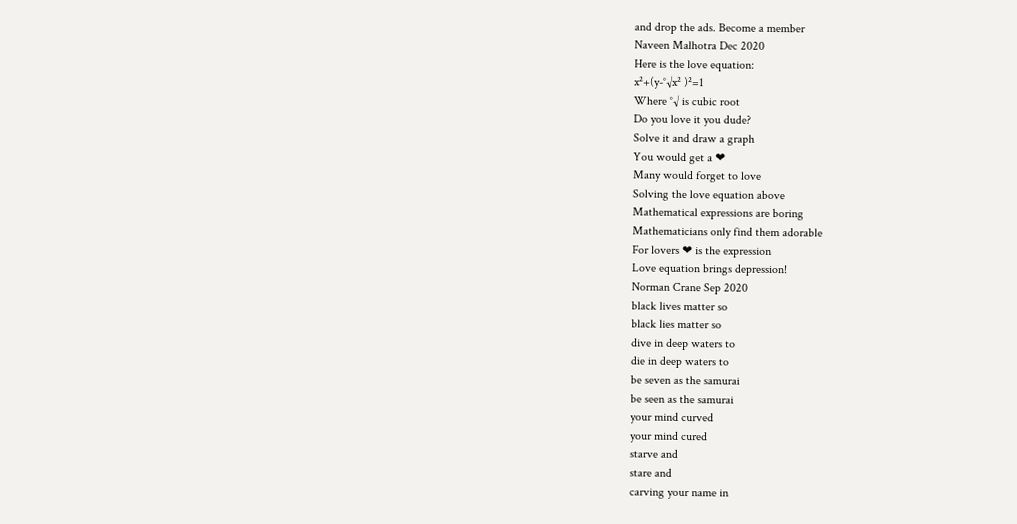and drop the ads. Become a member
Naveen Malhotra Dec 2020
Here is the love equation:
x²+(y-°√x² )²=1
Where °√ is cubic root
Do you love it you dude?
Solve it and draw a graph
You would get a ❤
Many would forget to love
Solving the love equation above
Mathematical expressions are boring
Mathematicians only find them adorable
For lovers ❤ is the expression
Love equation brings depression!
Norman Crane Sep 2020
black lives matter so
black lies matter so
dive in deep waters to
die in deep waters to
be seven as the samurai
be seen as the samurai
your mind curved
your mind cured
starve and
stare and
carving your name in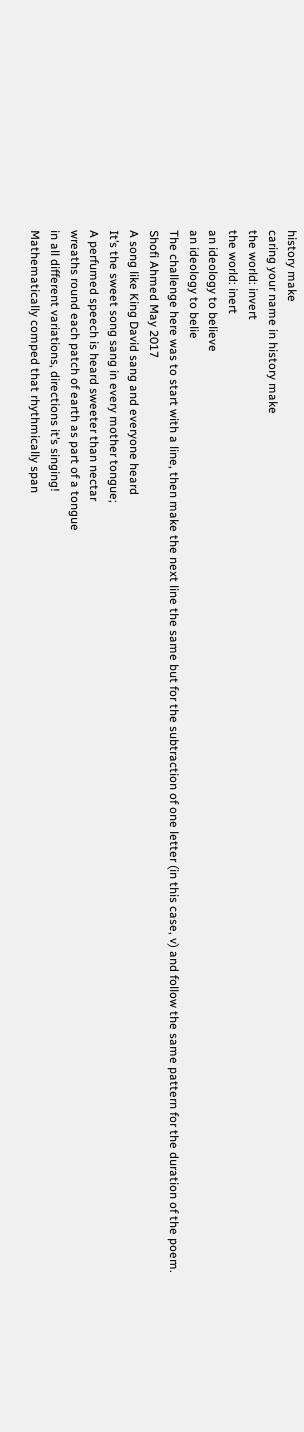history make
caring your name in history make
the world: invert
the world: inert
an ideology to believe
an ideology to belie
The challenge here was to start with a line, then make the next line the same but for the subtraction of one letter (in this case, v) and follow the same pattern for the duration of the poem.
Shofi Ahmed May 2017
A song like King David sang and everyone heard
It’s the sweet song sang in every mother tongue;
A perfumed speech is heard sweeter than nectar
wreaths round each patch of earth as part of a tongue
in all different variations, directions it’s singing!
Mathematically comped that rhythmically span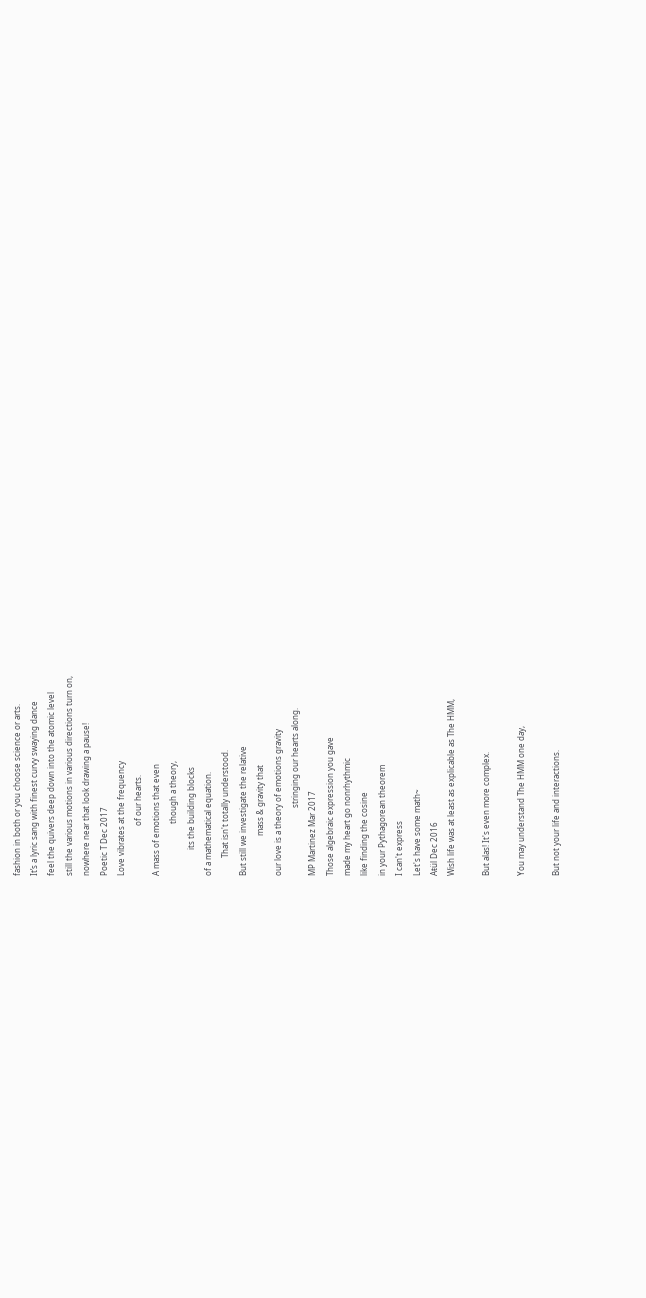fashion in both or you choose science or arts.
It’s a lyric sang with finest curvy swaying dance
feel the quivers deep down into the atomic level
still the various motions in various directions turn on,
nowhere near that look drawing a pause!
Poetic T Dec 2017
Love vibrates at the frequency
                         of our hearts.
A mass of emotions that even
                          though a theory,
             its the building blocks
of a mathematical equation.
         That isn't totally understood.
But still we investigate the relative
                    mass & gravity that
our love is a theory of emotions gravity
                                  stringing our hearts along.
MP Martinez Mar 2017
Those algebraic expression you gave
made my heart go nonrhythmic
like finding the cosine
in your Pythagorean theorem
I can't express
Let's have some math~
Aŧül Dec 2016
Wish life was at least as explicable as The HMM,

But alas! It's even more complex.

You may understand The HMM one day,

But not your life and interactions.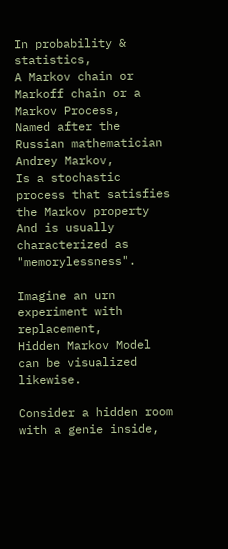In probability & statistics,
A Markov chain or Markoff chain or a Markov Process,
Named after the Russian mathematician Andrey Markov,
Is a stochastic process that satisfies the Markov property
And is usually characterized as "memorylessness".

Imagine an urn experiment with replacement,
Hidden Markov Model can be visualized likewise.

Consider a hidden room with a genie inside,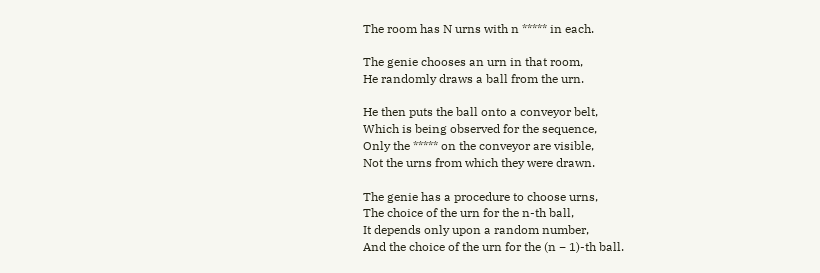The room has N urns with n ***** in each.

The genie chooses an urn in that room,
He randomly draws a ball from the urn.

He then puts the ball onto a conveyor belt,
Which is being observed for the sequence,
Only the ***** on the conveyor are visible,
Not the urns from which they were drawn.

The genie has a procedure to choose urns,
The choice of the urn for the n-th ball,
It depends only upon a random number,
And the choice of the urn for the (n − 1)-th ball.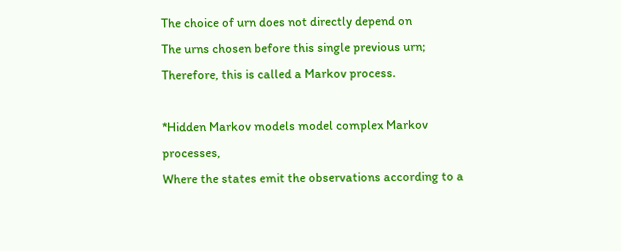The choice of urn does not directly depend on
The urns chosen before this single previous urn;
Therefore, this is called a Markov process.

*Hidden Markov models model complex Markov processes,
Where the states emit the observations according to a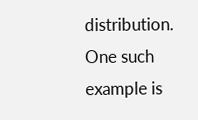distribution.
One such example is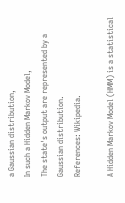a Gaussian distribution,
In such a Hidden Markov Model,
The state's output are represented by a Gaussian distribution.
References: Wikipedia.

A Hidden Markov Model (HMM) is a statistical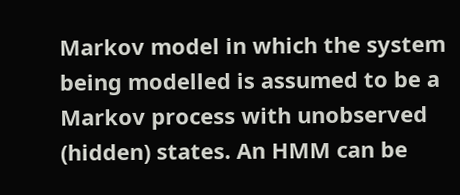Markov model in which the system being modelled is assumed to be a Markov process with unobserved (hidden) states. An HMM can be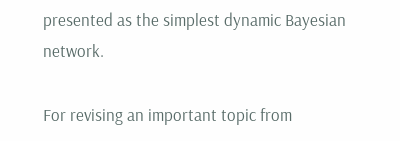presented as the simplest dynamic Bayesian network.

For revising an important topic from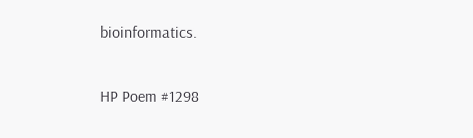bioinformatics.

HP Poem #1298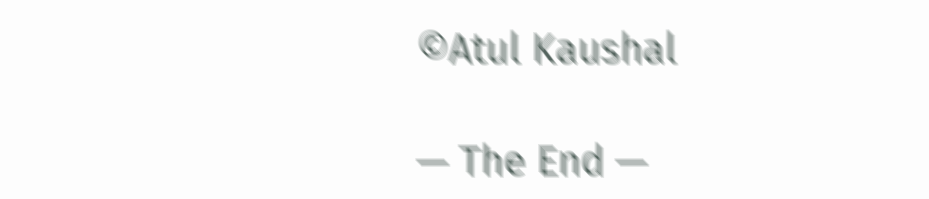©Atul Kaushal

— The End —